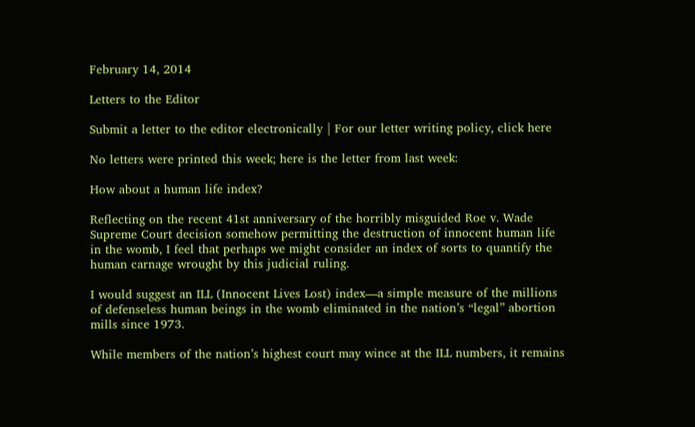February 14, 2014

Letters to the Editor

Submit a letter to the editor electronically | For our letter writing policy, click here

No letters were printed this week; here is the letter from last week:

How about a human life index?

Reflecting on the recent 41st anniversary of the horribly misguided Roe v. Wade Supreme Court decision somehow permitting the destruction of innocent human life in the womb, I feel that perhaps we might consider an index of sorts to quantify the human carnage wrought by this judicial ruling.

I would suggest an ILL (Innocent Lives Lost) index—a simple measure of the millions of defenseless human beings in the womb eliminated in the nation’s “legal” abortion mills since 1973.

While members of the nation’s highest court may wince at the ILL numbers, it remains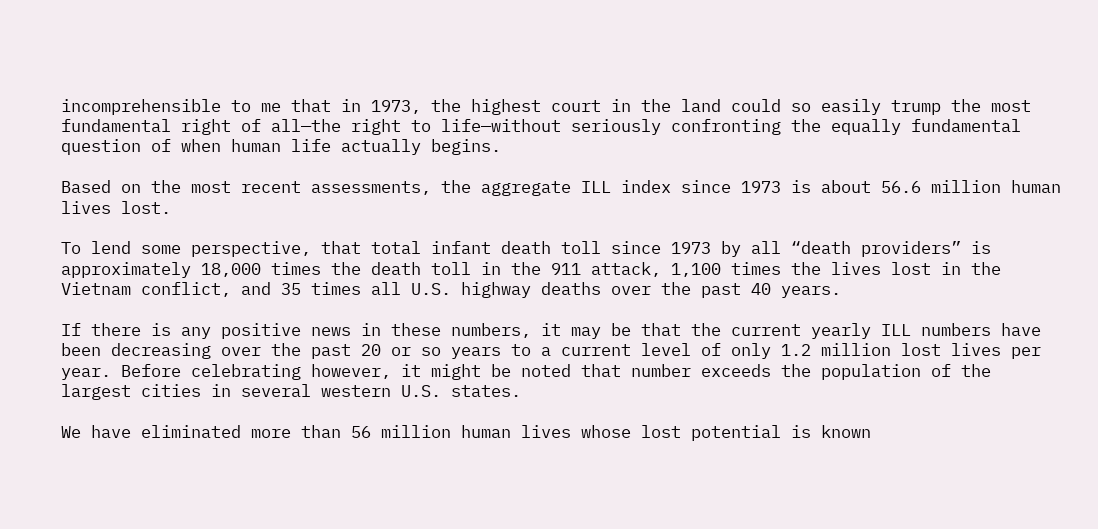incomprehensible to me that in 1973, the highest court in the land could so easily trump the most fundamental right of all—the right to life—without seriously confronting the equally fundamental question of when human life actually begins.

Based on the most recent assessments, the aggregate ILL index since 1973 is about 56.6 million human lives lost.

To lend some perspective, that total infant death toll since 1973 by all “death providers” is approximately 18,000 times the death toll in the 911 attack, 1,100 times the lives lost in the Vietnam conflict, and 35 times all U.S. highway deaths over the past 40 years.

If there is any positive news in these numbers, it may be that the current yearly ILL numbers have been decreasing over the past 20 or so years to a current level of only 1.2 million lost lives per year. Before celebrating however, it might be noted that number exceeds the population of the largest cities in several western U.S. states.

We have eliminated more than 56 million human lives whose lost potential is known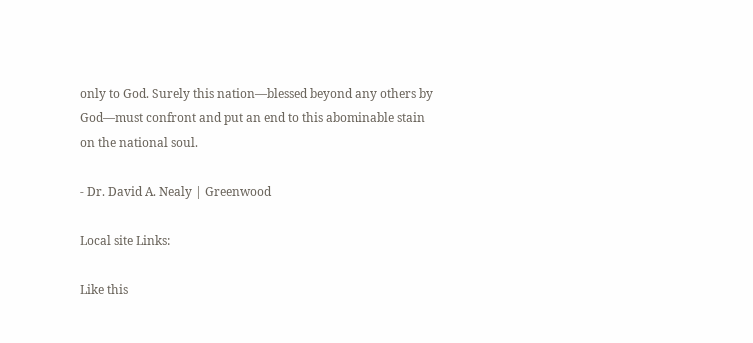only to God. Surely this nation—blessed beyond any others by God—must confront and put an end to this abominable stain on the national soul.

- Dr. David A. Nealy | Greenwood

Local site Links:

Like this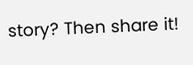story? Then share it!